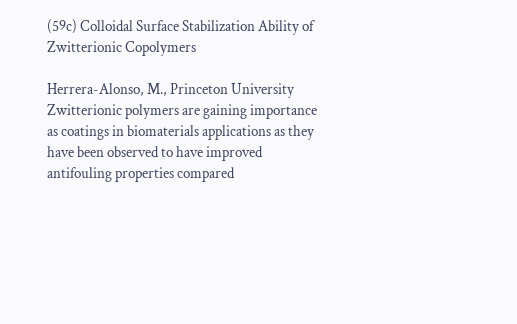(59c) Colloidal Surface Stabilization Ability of Zwitterionic Copolymers

Herrera-Alonso, M., Princeton University
Zwitterionic polymers are gaining importance as coatings in biomaterials applications as they have been observed to have improved antifouling properties compared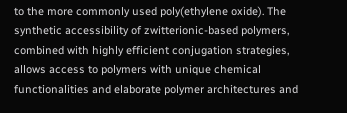to the more commonly used poly(ethylene oxide). The synthetic accessibility of zwitterionic-based polymers, combined with highly efficient conjugation strategies, allows access to polymers with unique chemical functionalities and elaborate polymer architectures and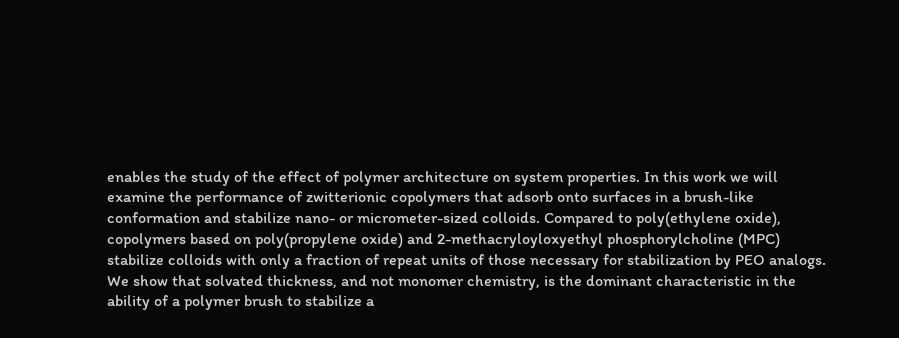enables the study of the effect of polymer architecture on system properties. In this work we will examine the performance of zwitterionic copolymers that adsorb onto surfaces in a brush-like conformation and stabilize nano- or micrometer-sized colloids. Compared to poly(ethylene oxide), copolymers based on poly(propylene oxide) and 2-methacryloyloxyethyl phosphorylcholine (MPC) stabilize colloids with only a fraction of repeat units of those necessary for stabilization by PEO analogs. We show that solvated thickness, and not monomer chemistry, is the dominant characteristic in the ability of a polymer brush to stabilize a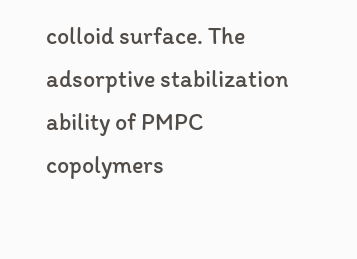colloid surface. The adsorptive stabilization ability of PMPC copolymers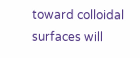toward colloidal surfaces will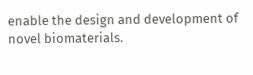enable the design and development of novel biomaterials.